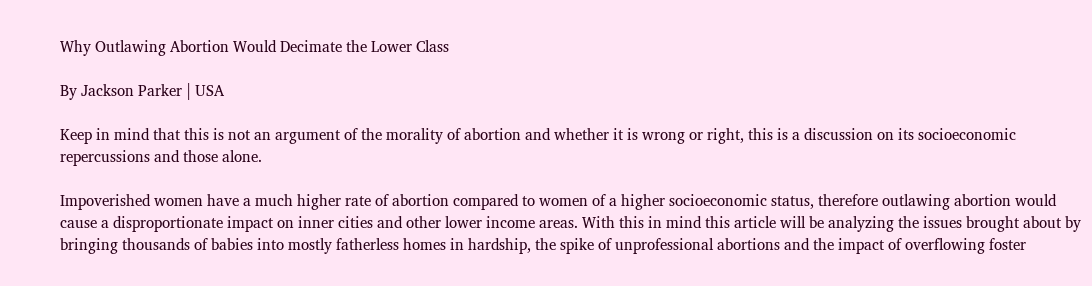Why Outlawing Abortion Would Decimate the Lower Class

By Jackson Parker | USA

Keep in mind that this is not an argument of the morality of abortion and whether it is wrong or right, this is a discussion on its socioeconomic repercussions and those alone.

Impoverished women have a much higher rate of abortion compared to women of a higher socioeconomic status, therefore outlawing abortion would cause a disproportionate impact on inner cities and other lower income areas. With this in mind this article will be analyzing the issues brought about by bringing thousands of babies into mostly fatherless homes in hardship, the spike of unprofessional abortions and the impact of overflowing foster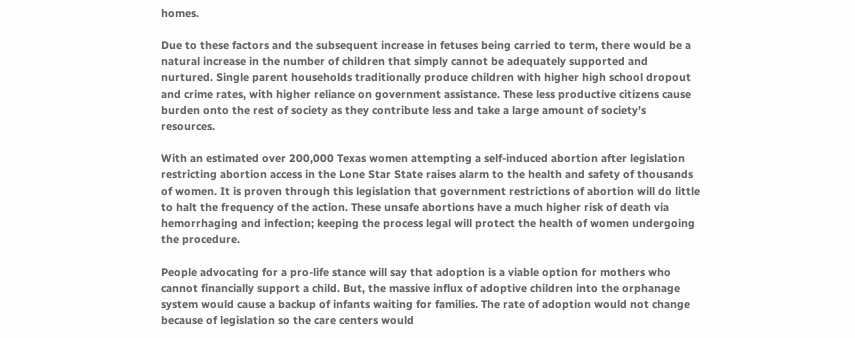homes.

Due to these factors and the subsequent increase in fetuses being carried to term, there would be a natural increase in the number of children that simply cannot be adequately supported and nurtured. Single parent households traditionally produce children with higher high school dropout and crime rates, with higher reliance on government assistance. These less productive citizens cause burden onto the rest of society as they contribute less and take a large amount of society’s resources.

With an estimated over 200,000 Texas women attempting a self-induced abortion after legislation restricting abortion access in the Lone Star State raises alarm to the health and safety of thousands of women. It is proven through this legislation that government restrictions of abortion will do little to halt the frequency of the action. These unsafe abortions have a much higher risk of death via hemorrhaging and infection; keeping the process legal will protect the health of women undergoing the procedure.

People advocating for a pro-life stance will say that adoption is a viable option for mothers who cannot financially support a child. But, the massive influx of adoptive children into the orphanage system would cause a backup of infants waiting for families. The rate of adoption would not change because of legislation so the care centers would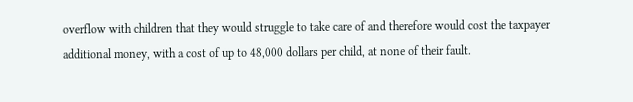overflow with children that they would struggle to take care of and therefore would cost the taxpayer additional money, with a cost of up to 48,000 dollars per child, at none of their fault.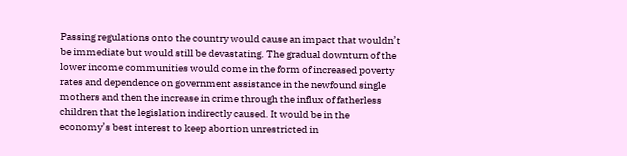Passing regulations onto the country would cause an impact that wouldn’t be immediate but would still be devastating. The gradual downturn of the lower income communities would come in the form of increased poverty rates and dependence on government assistance in the newfound single mothers and then the increase in crime through the influx of fatherless children that the legislation indirectly caused. It would be in the economy’s best interest to keep abortion unrestricted in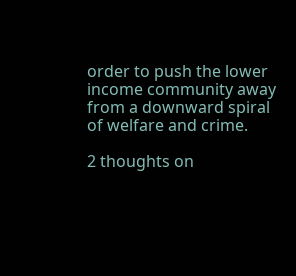order to push the lower income community away from a downward spiral of welfare and crime.

2 thoughts on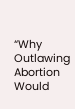“Why Outlawing Abortion Would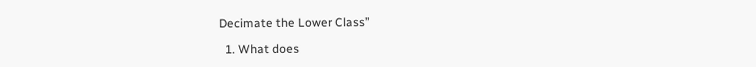Decimate the Lower Class”

  1. What does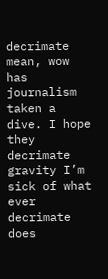decrimate mean, wow has journalism taken a dive. I hope they decrimate gravity I’m sick of what ever decrimate does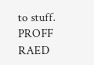to stuff. PROFF RAED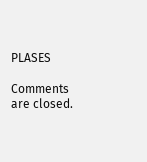PLASES

Comments are closed.